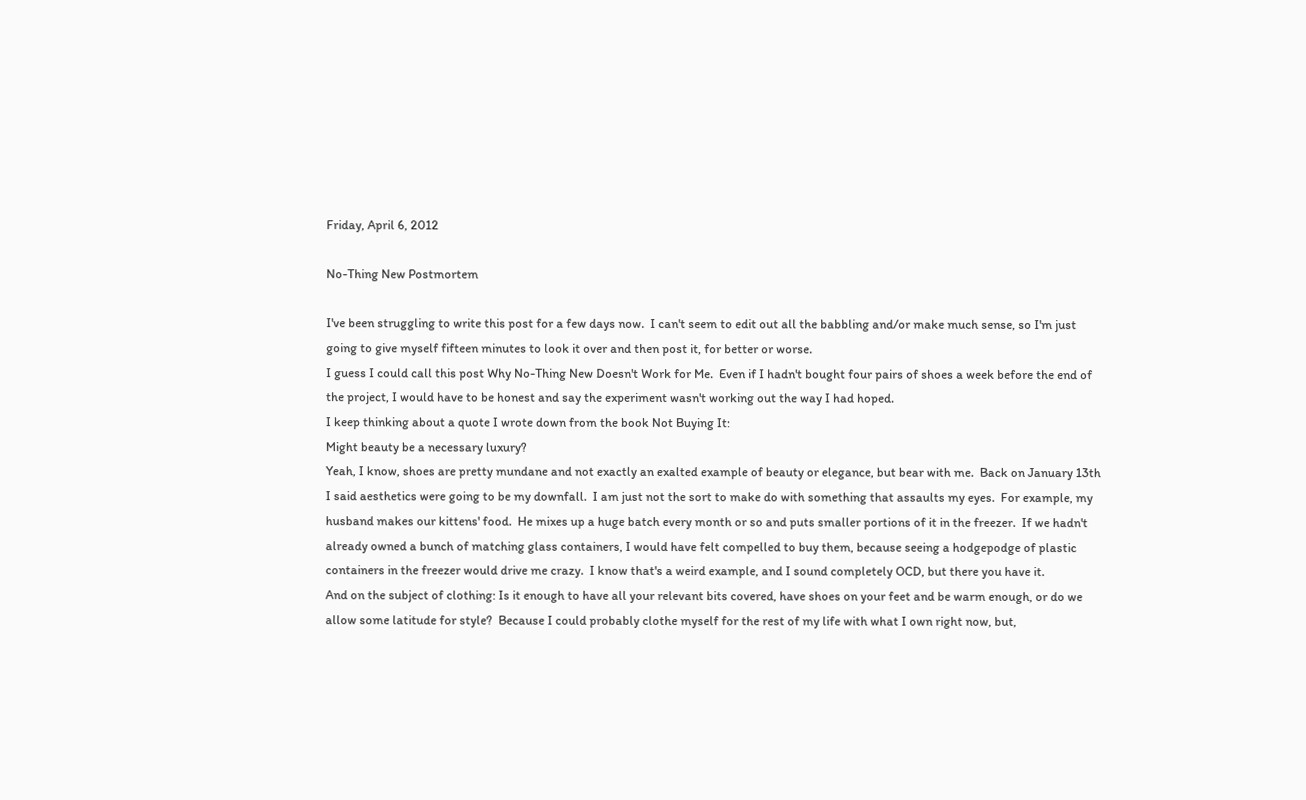Friday, April 6, 2012

No-Thing New Postmortem

I've been struggling to write this post for a few days now.  I can't seem to edit out all the babbling and/or make much sense, so I'm just going to give myself fifteen minutes to look it over and then post it, for better or worse.
I guess I could call this post Why No-Thing New Doesn't Work for Me.  Even if I hadn't bought four pairs of shoes a week before the end of the project, I would have to be honest and say the experiment wasn't working out the way I had hoped.
I keep thinking about a quote I wrote down from the book Not Buying It:
Might beauty be a necessary luxury?
Yeah, I know, shoes are pretty mundane and not exactly an exalted example of beauty or elegance, but bear with me.  Back on January 13th I said aesthetics were going to be my downfall.  I am just not the sort to make do with something that assaults my eyes.  For example, my husband makes our kittens' food.  He mixes up a huge batch every month or so and puts smaller portions of it in the freezer.  If we hadn't already owned a bunch of matching glass containers, I would have felt compelled to buy them, because seeing a hodgepodge of plastic containers in the freezer would drive me crazy.  I know that's a weird example, and I sound completely OCD, but there you have it.
And on the subject of clothing: Is it enough to have all your relevant bits covered, have shoes on your feet and be warm enough, or do we allow some latitude for style?  Because I could probably clothe myself for the rest of my life with what I own right now, but,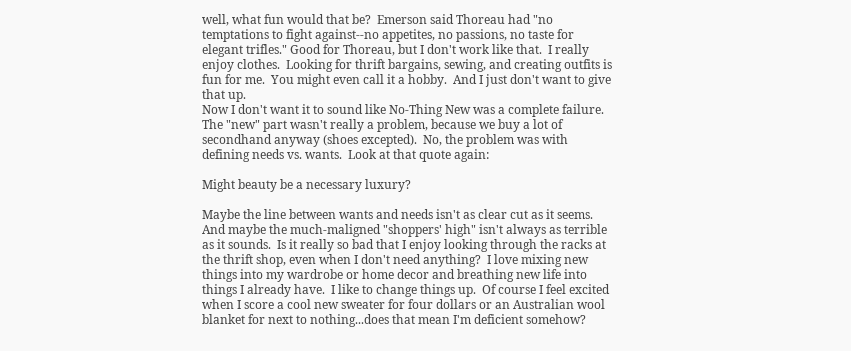well, what fun would that be?  Emerson said Thoreau had "no temptations to fight against--no appetites, no passions, no taste for elegant trifles." Good for Thoreau, but I don't work like that.  I really enjoy clothes.  Looking for thrift bargains, sewing, and creating outfits is fun for me.  You might even call it a hobby.  And I just don't want to give that up.
Now I don't want it to sound like No-Thing New was a complete failure.  The "new" part wasn't really a problem, because we buy a lot of secondhand anyway (shoes excepted).  No, the problem was with defining needs vs. wants.  Look at that quote again:

Might beauty be a necessary luxury?

Maybe the line between wants and needs isn't as clear cut as it seems.  And maybe the much-maligned "shoppers' high" isn't always as terrible as it sounds.  Is it really so bad that I enjoy looking through the racks at the thrift shop, even when I don't need anything?  I love mixing new things into my wardrobe or home decor and breathing new life into things I already have.  I like to change things up.  Of course I feel excited when I score a cool new sweater for four dollars or an Australian wool blanket for next to nothing...does that mean I'm deficient somehow?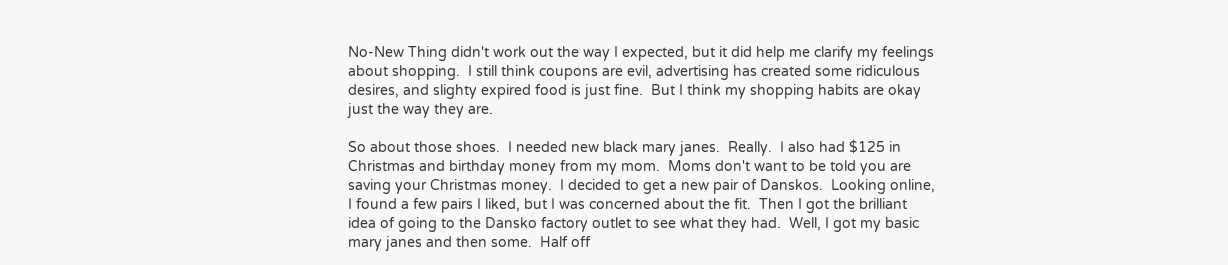No-New Thing didn't work out the way I expected, but it did help me clarify my feelings about shopping.  I still think coupons are evil, advertising has created some ridiculous desires, and slighty expired food is just fine.  But I think my shopping habits are okay just the way they are.

So about those shoes.  I needed new black mary janes.  Really.  I also had $125 in Christmas and birthday money from my mom.  Moms don't want to be told you are saving your Christmas money.  I decided to get a new pair of Danskos.  Looking online, I found a few pairs I liked, but I was concerned about the fit.  Then I got the brilliant idea of going to the Dansko factory outlet to see what they had.  Well, I got my basic mary janes and then some.  Half off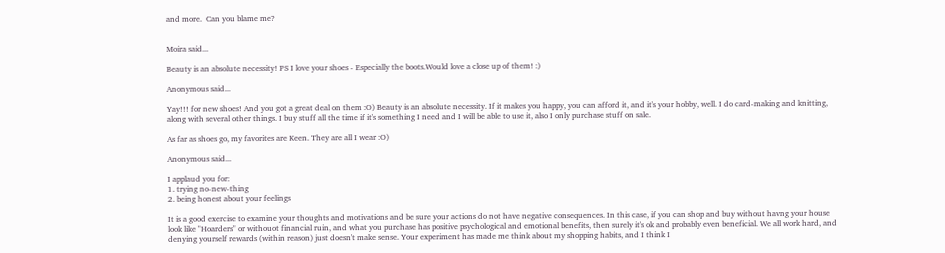and more.  Can you blame me?


Moira said...

Beauty is an absolute necessity! PS I love your shoes - Especially the boots.Would love a close up of them! :)

Anonymous said...

Yay!!! for new shoes! And you got a great deal on them :O) Beauty is an absolute necessity. If it makes you happy, you can afford it, and it's your hobby, well. I do card-making and knitting, along with several other things. I buy stuff all the time if it's something I need and I will be able to use it, also I only purchase stuff on sale.

As far as shoes go, my favorites are Keen. They are all I wear :O)

Anonymous said...

I applaud you for:
1. trying no-new-thing
2. being honest about your feelings

It is a good exercise to examine your thoughts and motivations and be sure your actions do not have negative consequences. In this case, if you can shop and buy without havng your house look like "Hoarders" or withouot financial ruin, and what you purchase has positive psychological and emotional benefits, then surely it's ok and probably even beneficial. We all work hard, and denying yourself rewards (within reason) just doesn't make sense. Your experiment has made me think about my shopping habits, and I think I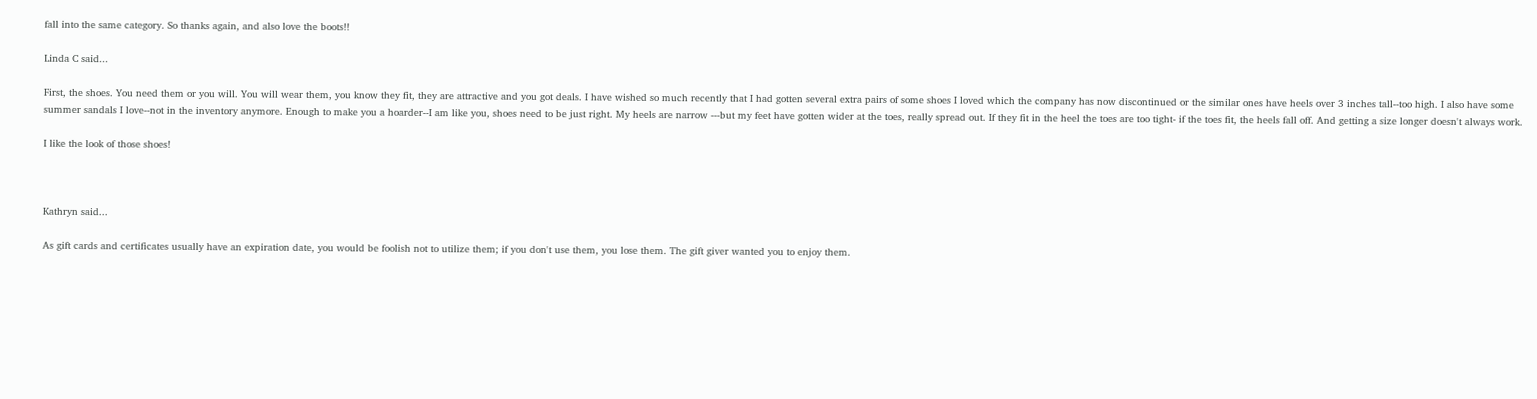fall into the same category. So thanks again, and also love the boots!!

Linda C said...

First, the shoes. You need them or you will. You will wear them, you know they fit, they are attractive and you got deals. I have wished so much recently that I had gotten several extra pairs of some shoes I loved which the company has now discontinued or the similar ones have heels over 3 inches tall--too high. I also have some summer sandals I love--not in the inventory anymore. Enough to make you a hoarder--I am like you, shoes need to be just right. My heels are narrow ---but my feet have gotten wider at the toes, really spread out. If they fit in the heel the toes are too tight- if the toes fit, the heels fall off. And getting a size longer doesn't always work.

I like the look of those shoes!



Kathryn said...

As gift cards and certificates usually have an expiration date, you would be foolish not to utilize them; if you don't use them, you lose them. The gift giver wanted you to enjoy them.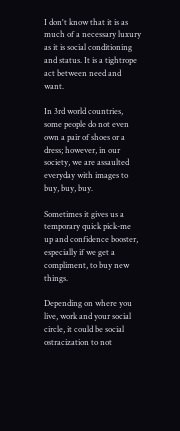I don't know that it is as much of a necessary luxury as it is social conditioning and status. It is a tightrope act between need and want.

In 3rd world countries, some people do not even own a pair of shoes or a dress; however, in our society, we are assaulted everyday with images to buy, buy, buy.

Sometimes it gives us a temporary quick pick-me up and confidence booster, especially if we get a compliment, to buy new things.

Depending on where you live, work and your social circle, it could be social ostracization to not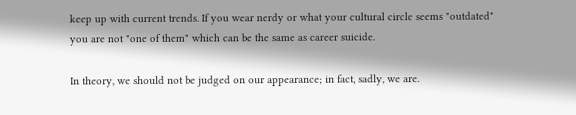keep up with current trends. If you wear nerdy or what your cultural circle seems "outdated" you are not "one of them" which can be the same as career suicide.

In theory, we should not be judged on our appearance; in fact, sadly, we are.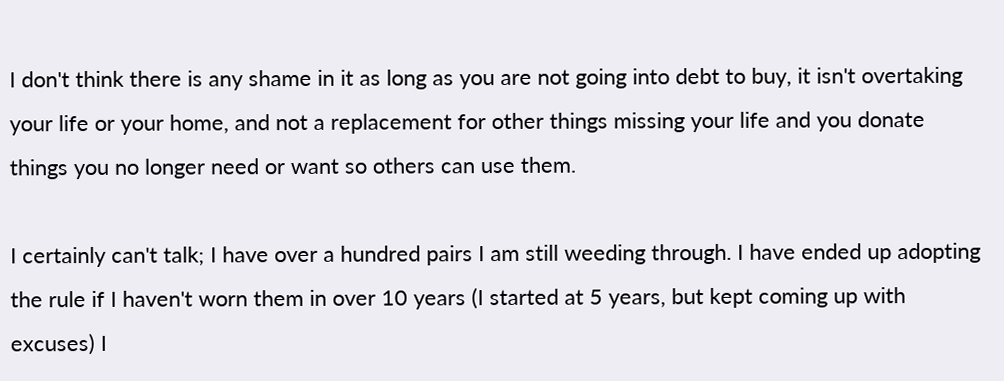I don't think there is any shame in it as long as you are not going into debt to buy, it isn't overtaking your life or your home, and not a replacement for other things missing your life and you donate things you no longer need or want so others can use them.

I certainly can't talk; I have over a hundred pairs I am still weeding through. I have ended up adopting the rule if I haven't worn them in over 10 years (I started at 5 years, but kept coming up with excuses) I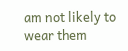am not likely to wear them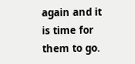again and it is time for them to go.